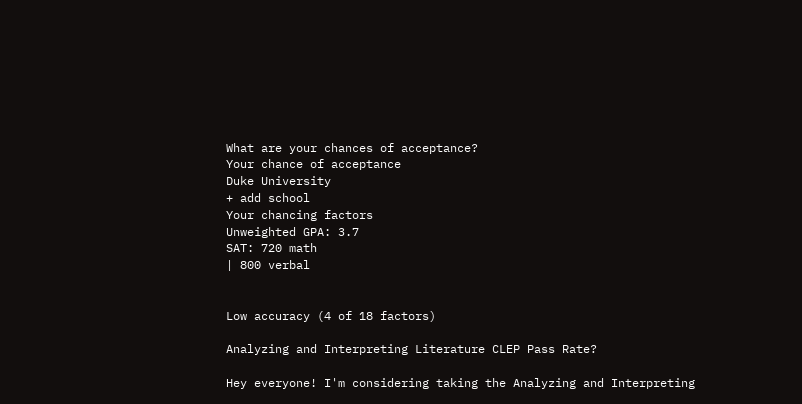What are your chances of acceptance?
Your chance of acceptance
Duke University
+ add school
Your chancing factors
Unweighted GPA: 3.7
SAT: 720 math
| 800 verbal


Low accuracy (4 of 18 factors)

Analyzing and Interpreting Literature CLEP Pass Rate?

Hey everyone! I'm considering taking the Analyzing and Interpreting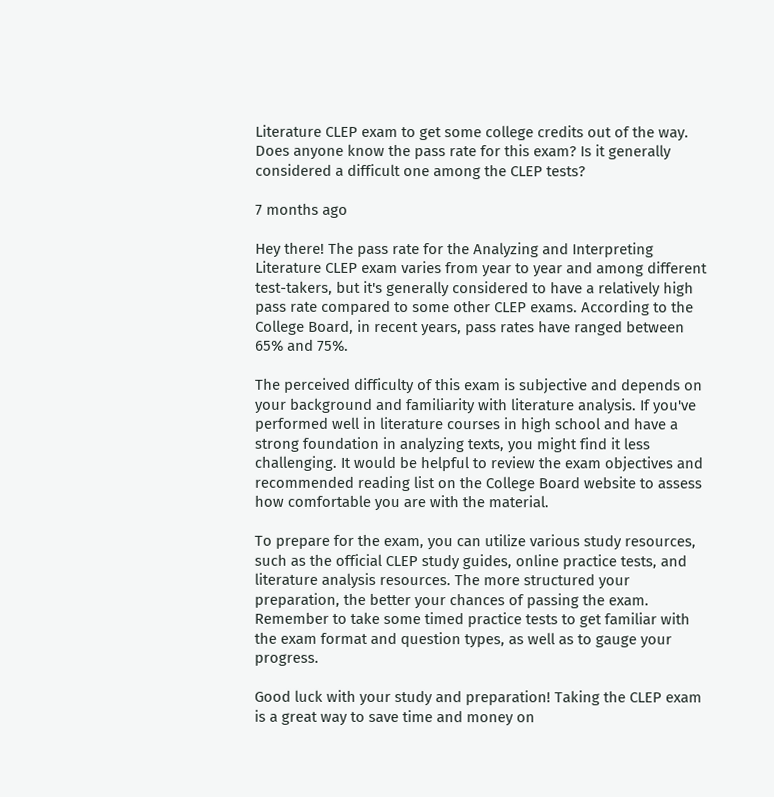Literature CLEP exam to get some college credits out of the way. Does anyone know the pass rate for this exam? Is it generally considered a difficult one among the CLEP tests?

7 months ago

Hey there! The pass rate for the Analyzing and Interpreting Literature CLEP exam varies from year to year and among different test-takers, but it's generally considered to have a relatively high pass rate compared to some other CLEP exams. According to the College Board, in recent years, pass rates have ranged between 65% and 75%.

The perceived difficulty of this exam is subjective and depends on your background and familiarity with literature analysis. If you've performed well in literature courses in high school and have a strong foundation in analyzing texts, you might find it less challenging. It would be helpful to review the exam objectives and recommended reading list on the College Board website to assess how comfortable you are with the material.

To prepare for the exam, you can utilize various study resources, such as the official CLEP study guides, online practice tests, and literature analysis resources. The more structured your preparation, the better your chances of passing the exam. Remember to take some timed practice tests to get familiar with the exam format and question types, as well as to gauge your progress.

Good luck with your study and preparation! Taking the CLEP exam is a great way to save time and money on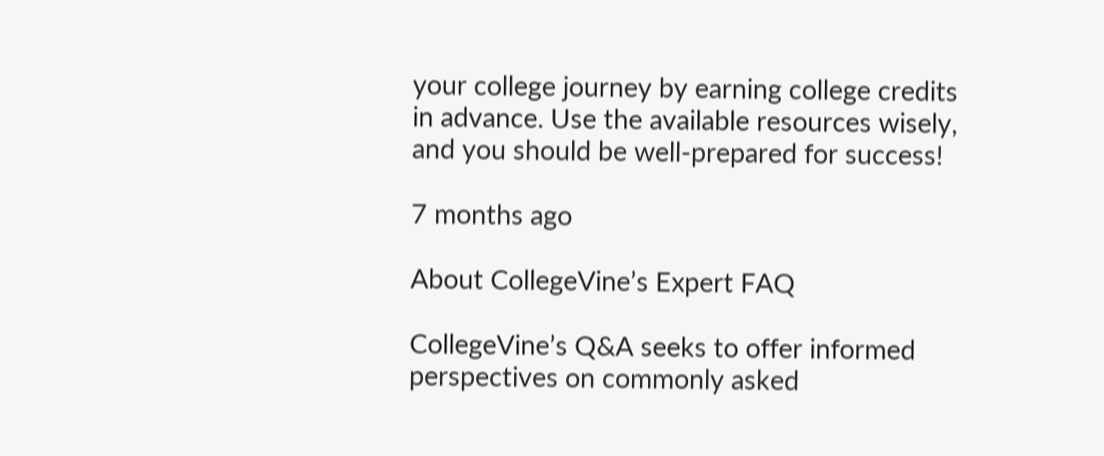your college journey by earning college credits in advance. Use the available resources wisely, and you should be well-prepared for success!

7 months ago

About CollegeVine’s Expert FAQ

CollegeVine’s Q&A seeks to offer informed perspectives on commonly asked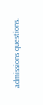admissions questions.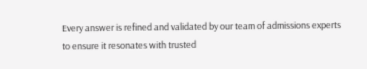Every answer is refined and validated by our team of admissions experts to ensure it resonates with trusted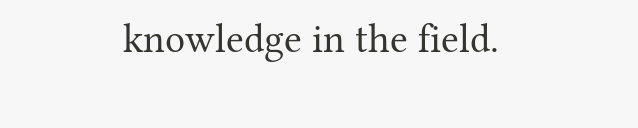knowledge in the field.